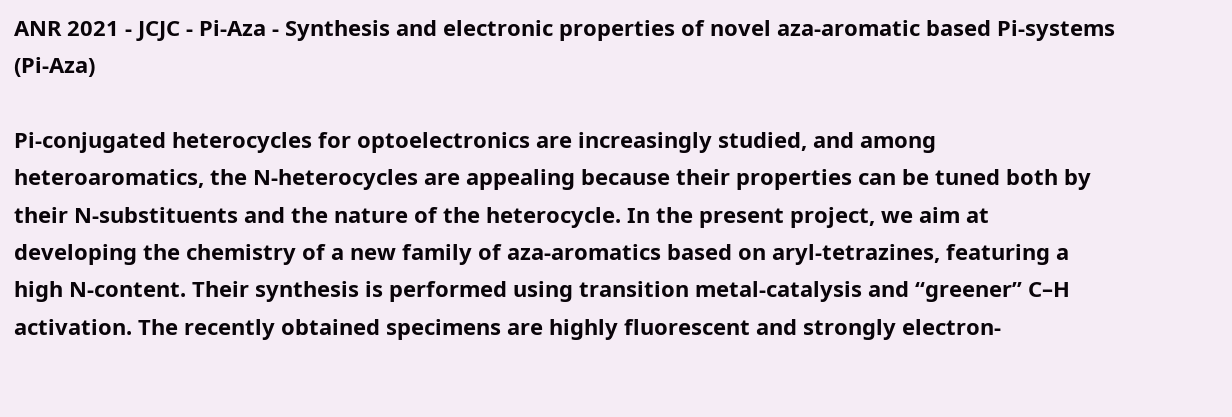ANR 2021 - JCJC - Pi-Aza - Synthesis and electronic properties of novel aza-aromatic based Pi-systems (Pi-Aza)

Pi-conjugated heterocycles for optoelectronics are increasingly studied, and among heteroaromatics, the N-heterocycles are appealing because their properties can be tuned both by their N-substituents and the nature of the heterocycle. In the present project, we aim at developing the chemistry of a new family of aza-aromatics based on aryl-tetrazines, featuring a high N-content. Their synthesis is performed using transition metal-catalysis and “greener” C–H activation. The recently obtained specimens are highly fluorescent and strongly electron-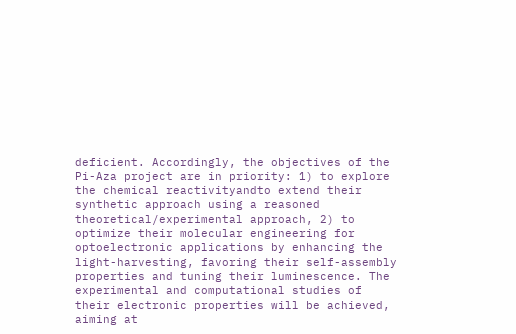deficient. Accordingly, the objectives of the Pi-Aza project are in priority: 1) to explore the chemical reactivityandto extend their synthetic approach using a reasoned theoretical/experimental approach, 2) to optimize their molecular engineering for optoelectronic applications by enhancing the light-harvesting, favoring their self-assembly properties and tuning their luminescence. The experimental and computational studies of their electronic properties will be achieved, aiming at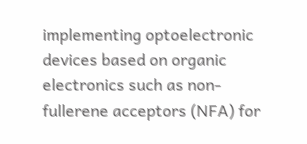implementing optoelectronic devices based on organic electronics such as non-fullerene acceptors (NFA) for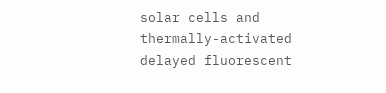solar cells and thermally-activated delayed fluorescent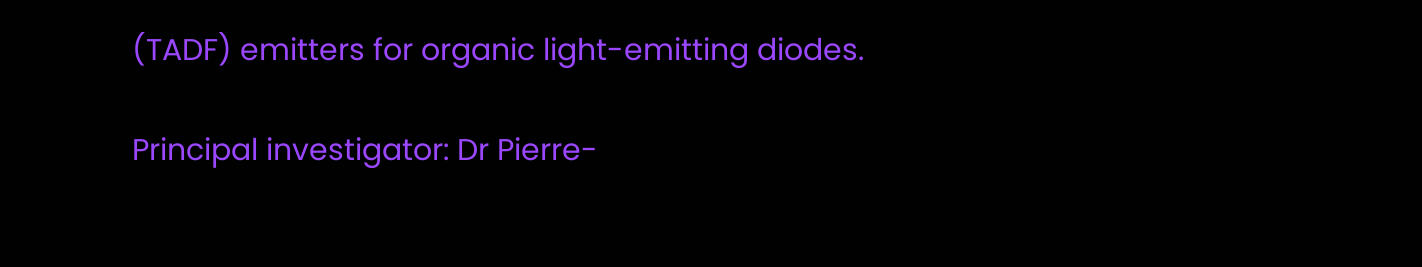(TADF) emitters for organic light-emitting diodes.

Principal investigator: Dr Pierre-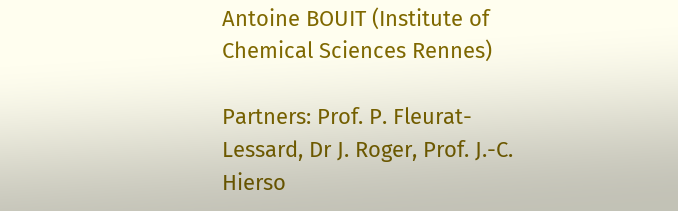Antoine BOUIT (Institute of Chemical Sciences Rennes)

Partners: Prof. P. Fleurat-Lessard, Dr J. Roger, Prof. J.-C. Hierso